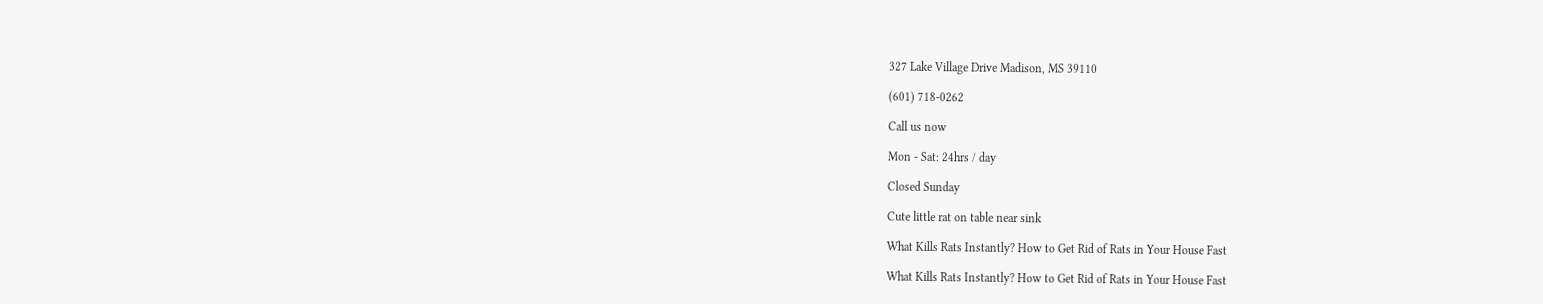327 Lake Village Drive Madison, MS 39110

(601) 718-0262

Call us now

Mon - Sat: 24hrs / day

Closed Sunday

Cute little rat on table near sink

What Kills Rats Instantly? How to Get Rid of Rats in Your House Fast

What Kills Rats Instantly? How to Get Rid of Rats in Your House Fast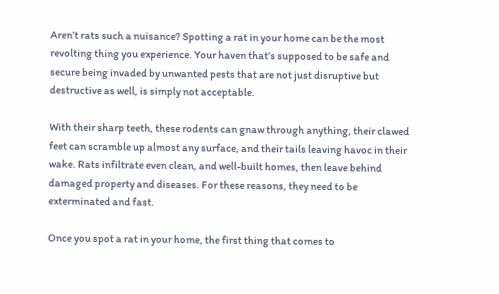Aren’t rats such a nuisance? Spotting a rat in your home can be the most revolting thing you experience. Your haven that’s supposed to be safe and secure being invaded by unwanted pests that are not just disruptive but destructive as well, is simply not acceptable.

With their sharp teeth, these rodents can gnaw through anything, their clawed feet can scramble up almost any surface, and their tails leaving havoc in their wake. Rats infiltrate even clean, and well-built homes, then leave behind damaged property and diseases. For these reasons, they need to be exterminated and fast.

Once you spot a rat in your home, the first thing that comes to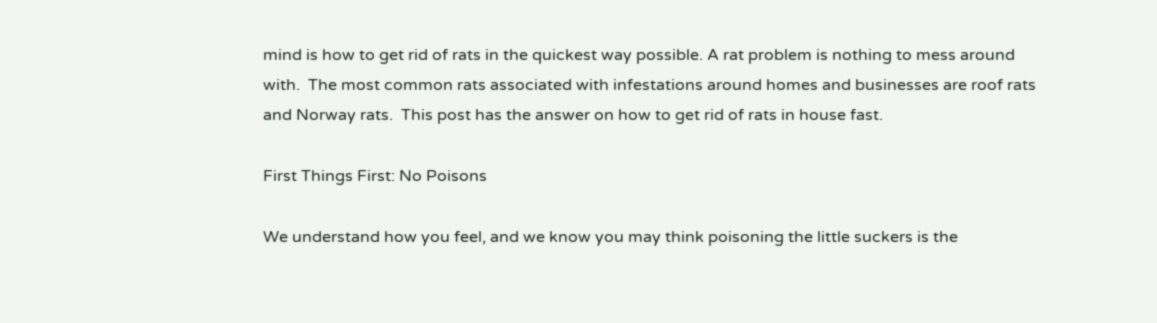mind is how to get rid of rats in the quickest way possible. A rat problem is nothing to mess around with.  The most common rats associated with infestations around homes and businesses are roof rats and Norway rats.  This post has the answer on how to get rid of rats in house fast.

First Things First: No Poisons

We understand how you feel, and we know you may think poisoning the little suckers is the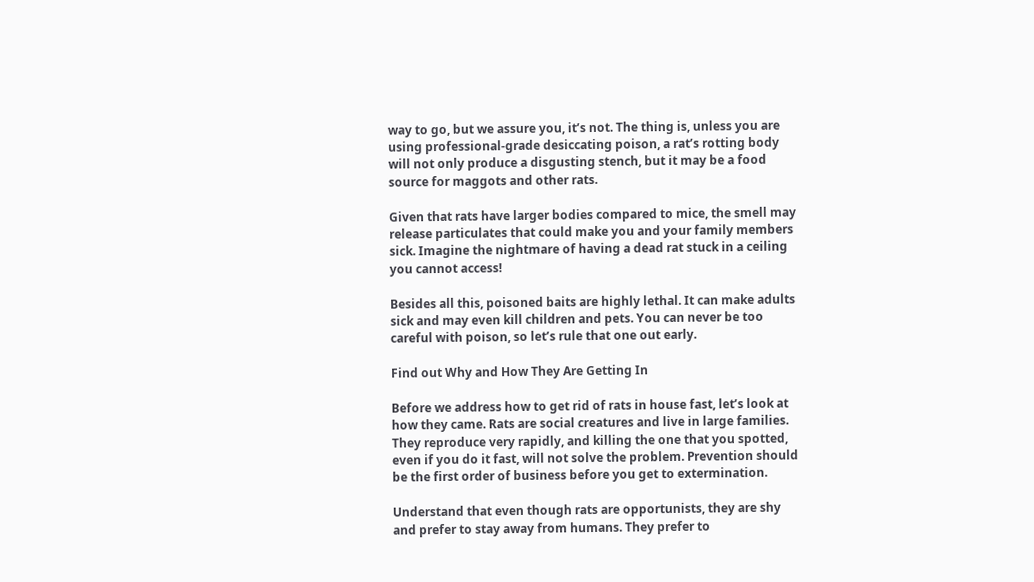way to go, but we assure you, it’s not. The thing is, unless you are using professional-grade desiccating poison, a rat’s rotting body will not only produce a disgusting stench, but it may be a food source for maggots and other rats.

Given that rats have larger bodies compared to mice, the smell may release particulates that could make you and your family members sick. Imagine the nightmare of having a dead rat stuck in a ceiling you cannot access!

Besides all this, poisoned baits are highly lethal. It can make adults sick and may even kill children and pets. You can never be too careful with poison, so let’s rule that one out early.

Find out Why and How They Are Getting In

Before we address how to get rid of rats in house fast, let’s look at how they came. Rats are social creatures and live in large families. They reproduce very rapidly, and killing the one that you spotted, even if you do it fast, will not solve the problem. Prevention should be the first order of business before you get to extermination.

Understand that even though rats are opportunists, they are shy and prefer to stay away from humans. They prefer to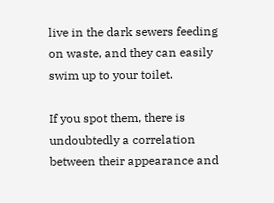live in the dark sewers feeding on waste, and they can easily swim up to your toilet.

If you spot them, there is undoubtedly a correlation between their appearance and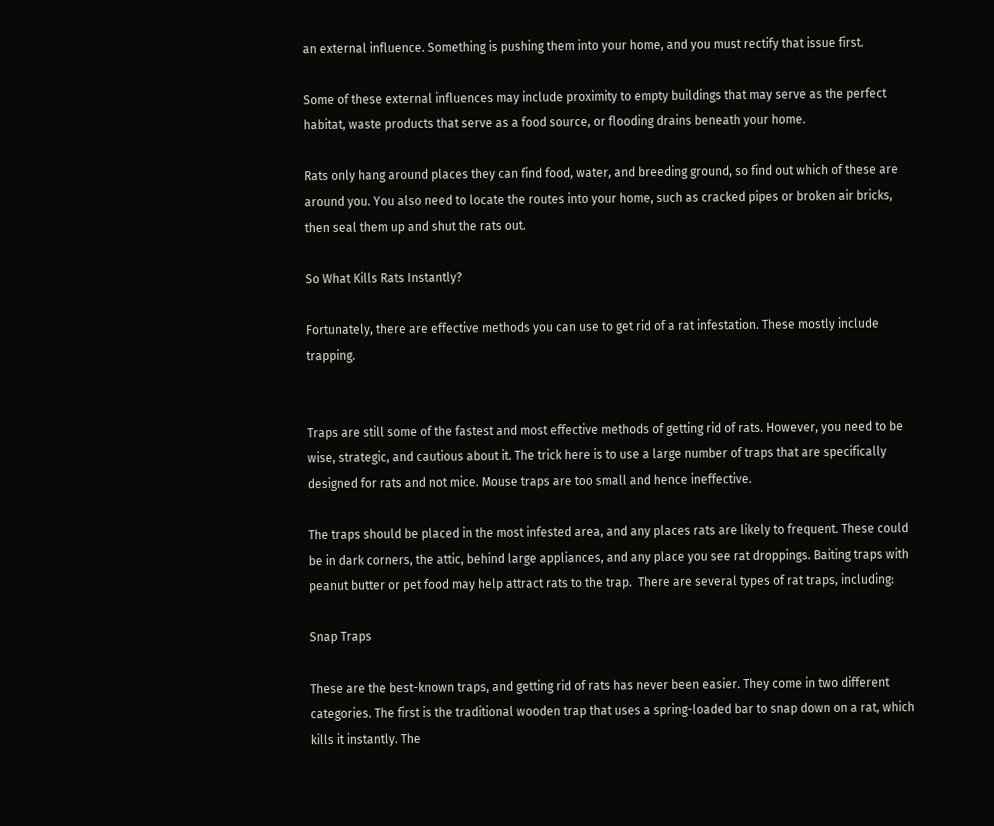an external influence. Something is pushing them into your home, and you must rectify that issue first.

Some of these external influences may include proximity to empty buildings that may serve as the perfect habitat, waste products that serve as a food source, or flooding drains beneath your home.

Rats only hang around places they can find food, water, and breeding ground, so find out which of these are around you. You also need to locate the routes into your home, such as cracked pipes or broken air bricks, then seal them up and shut the rats out.

So What Kills Rats Instantly?

Fortunately, there are effective methods you can use to get rid of a rat infestation. These mostly include trapping.


Traps are still some of the fastest and most effective methods of getting rid of rats. However, you need to be wise, strategic, and cautious about it. The trick here is to use a large number of traps that are specifically designed for rats and not mice. Mouse traps are too small and hence ineffective.

The traps should be placed in the most infested area, and any places rats are likely to frequent. These could be in dark corners, the attic, behind large appliances, and any place you see rat droppings. Baiting traps with peanut butter or pet food may help attract rats to the trap.  There are several types of rat traps, including:

Snap Traps

These are the best-known traps, and getting rid of rats has never been easier. They come in two different categories. The first is the traditional wooden trap that uses a spring-loaded bar to snap down on a rat, which kills it instantly. The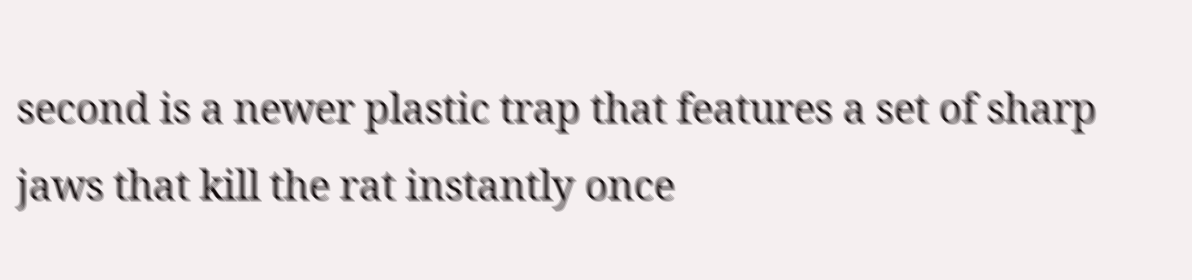second is a newer plastic trap that features a set of sharp jaws that kill the rat instantly once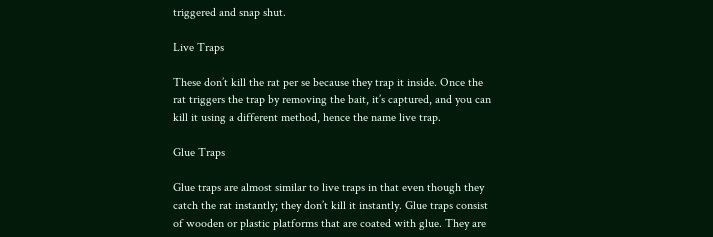triggered and snap shut.

Live Traps

These don’t kill the rat per se because they trap it inside. Once the rat triggers the trap by removing the bait, it’s captured, and you can kill it using a different method, hence the name live trap.

Glue Traps

Glue traps are almost similar to live traps in that even though they catch the rat instantly; they don’t kill it instantly. Glue traps consist of wooden or plastic platforms that are coated with glue. They are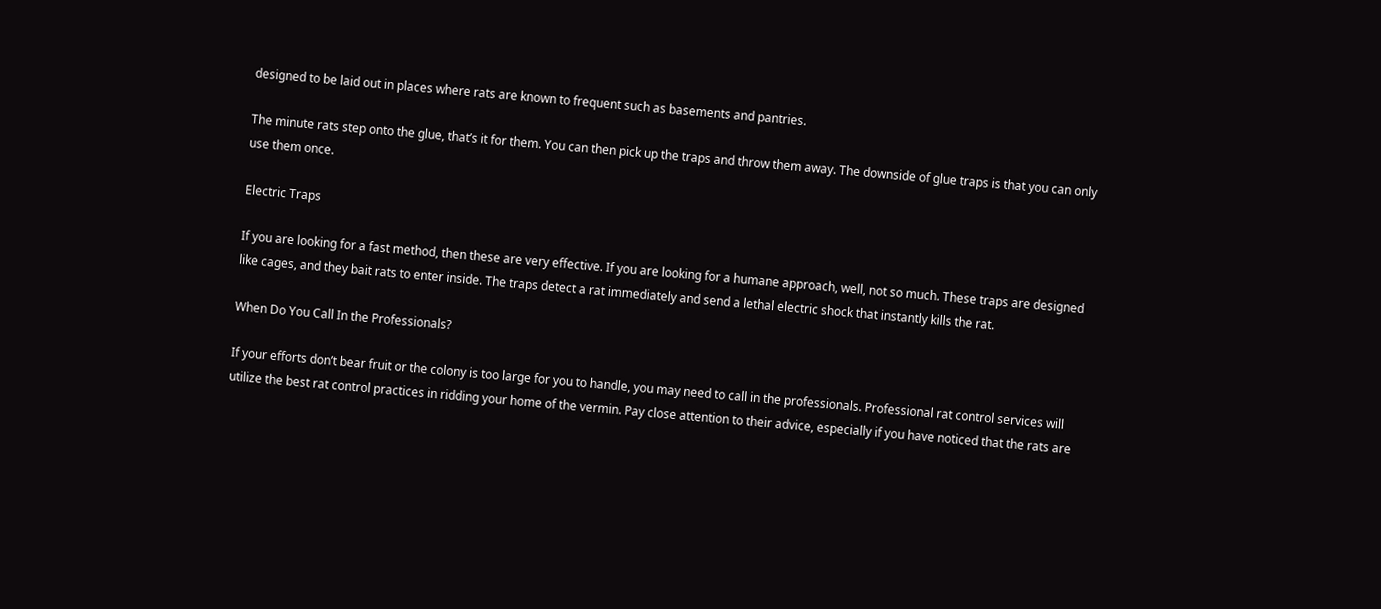designed to be laid out in places where rats are known to frequent such as basements and pantries.

The minute rats step onto the glue, that’s it for them. You can then pick up the traps and throw them away. The downside of glue traps is that you can only use them once.

Electric Traps

If you are looking for a fast method, then these are very effective. If you are looking for a humane approach, well, not so much. These traps are designed like cages, and they bait rats to enter inside. The traps detect a rat immediately and send a lethal electric shock that instantly kills the rat.

When Do You Call In the Professionals?

If your efforts don’t bear fruit or the colony is too large for you to handle, you may need to call in the professionals. Professional rat control services will utilize the best rat control practices in ridding your home of the vermin. Pay close attention to their advice, especially if you have noticed that the rats are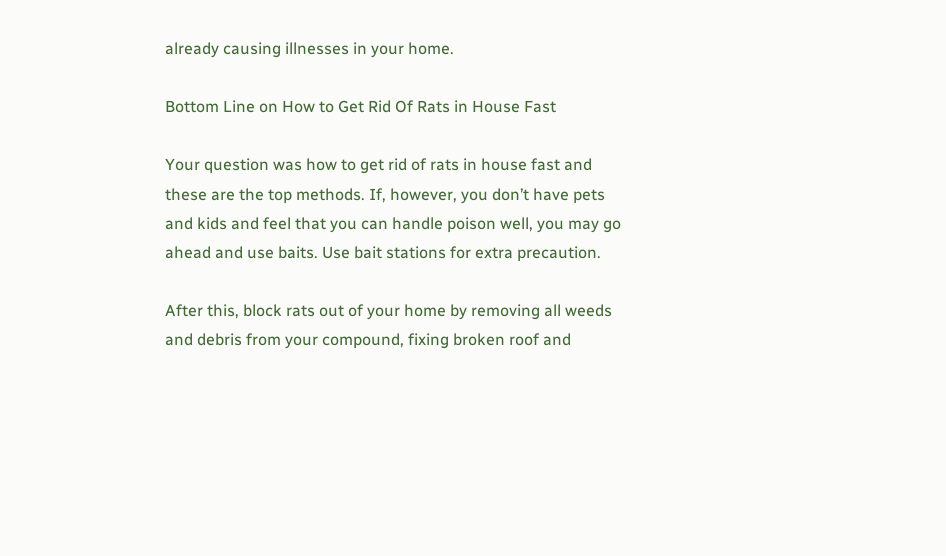already causing illnesses in your home.

Bottom Line on How to Get Rid Of Rats in House Fast

Your question was how to get rid of rats in house fast and these are the top methods. If, however, you don’t have pets and kids and feel that you can handle poison well, you may go ahead and use baits. Use bait stations for extra precaution.

After this, block rats out of your home by removing all weeds and debris from your compound, fixing broken roof and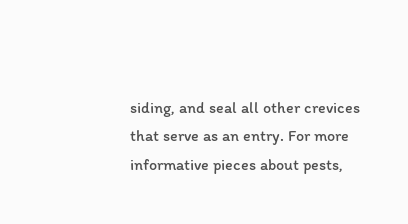siding, and seal all other crevices that serve as an entry. For more informative pieces about pests,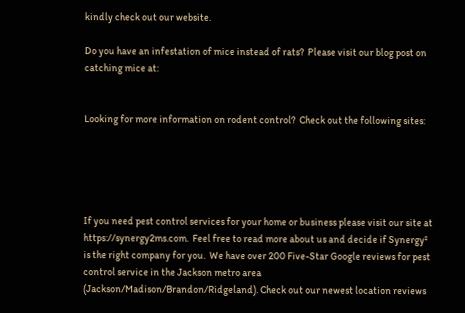kindly check out our website.

Do you have an infestation of mice instead of rats?  Please visit our blog post on catching mice at:


Looking for more information on rodent control?  Check out the following sites:





If you need pest control services for your home or business please visit our site at https://synergy2ms.com.  Feel free to read more about us and decide if Synergy² is the right company for you.  We have over 200 Five-Star Google reviews for pest control service in the Jackson metro area (Jackson/Madison/Brandon/Ridgeland). Check out our newest location reviews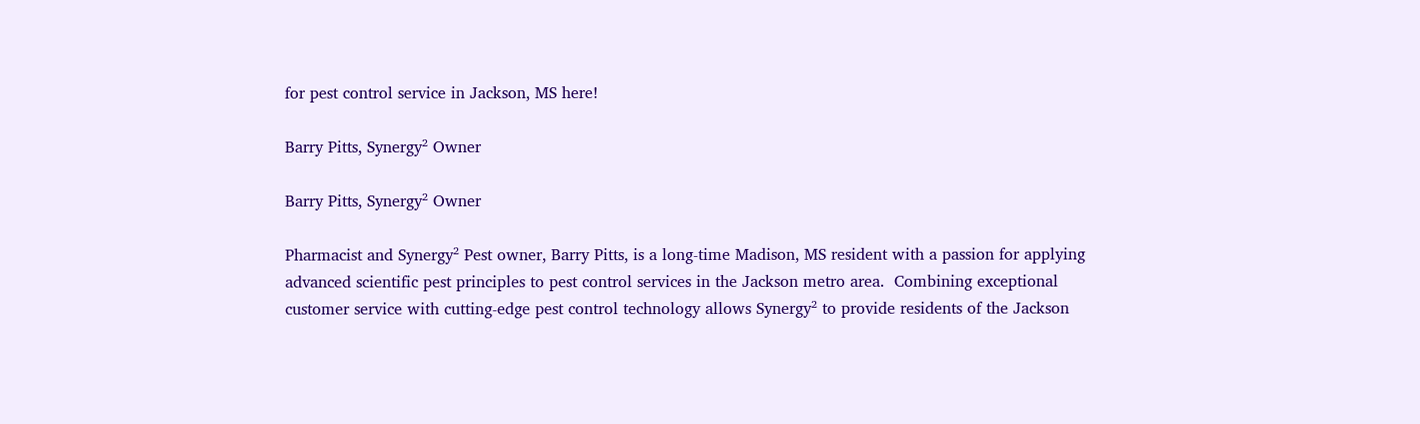for pest control service in Jackson, MS here!

Barry Pitts, Synergy² Owner

Barry Pitts, Synergy² Owner

Pharmacist and Synergy² Pest owner, Barry Pitts, is a long-time Madison, MS resident with a passion for applying advanced scientific pest principles to pest control services in the Jackson metro area.  Combining exceptional customer service with cutting-edge pest control technology allows Synergy² to provide residents of the Jackson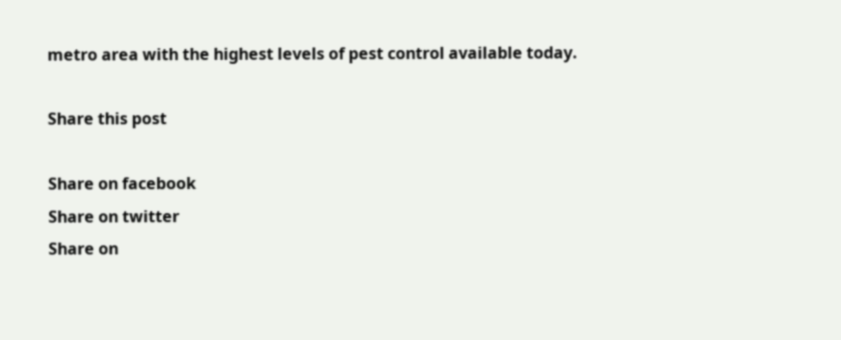metro area with the highest levels of pest control available today.

Share this post

Share on facebook
Share on twitter
Share on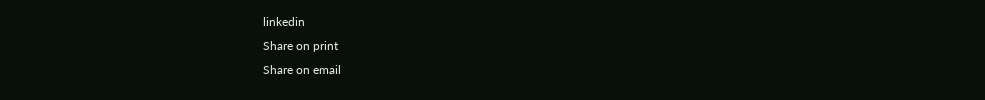linkedin
Share on print
Share on email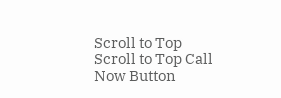Scroll to Top
Scroll to Top Call Now Button